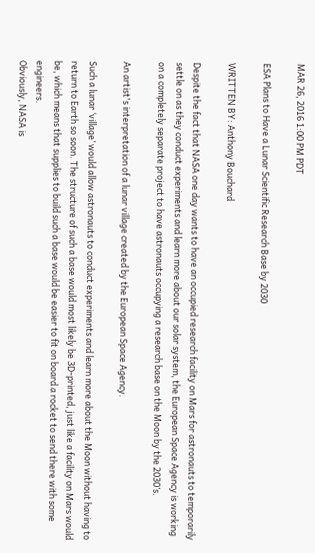MAR 26, 2016 1:00 PM PDT

ESA Plans to Have a Lunar Scientific Research Base by 2030

WRITTEN BY: Anthony Bouchard

Despite the fact that NASA one day wants to have an occupied research facility on Mars for astronauts to temporarily settle on as they conduct experiments and learn more about our solar system, the European Space Agency is working on a completely separate project to have astronauts occupying a research base on the Moon by the 2030’s.

An artist's interpretation of a lunar village created by the European Space Agency.

Such a lunar ‘village’ would allow astronauts to conduct experiments and learn more about the Moon without having to return to Earth so soon. The structure of such a base would most likely be 3D-printed, just like a facility on Mars would be, which means that supplies to build such a base would be easier to fit on board a rocket to send there with some engineers.
Obviously, NASA is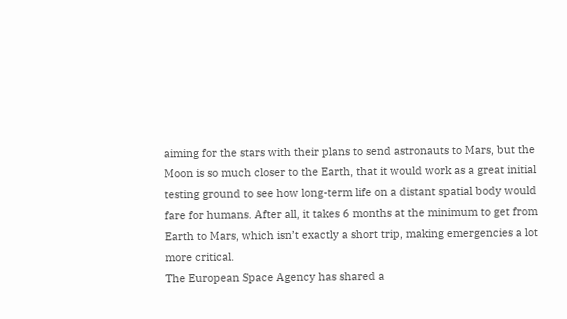aiming for the stars with their plans to send astronauts to Mars, but the Moon is so much closer to the Earth, that it would work as a great initial testing ground to see how long-term life on a distant spatial body would fare for humans. After all, it takes 6 months at the minimum to get from Earth to Mars, which isn’t exactly a short trip, making emergencies a lot more critical.
The European Space Agency has shared a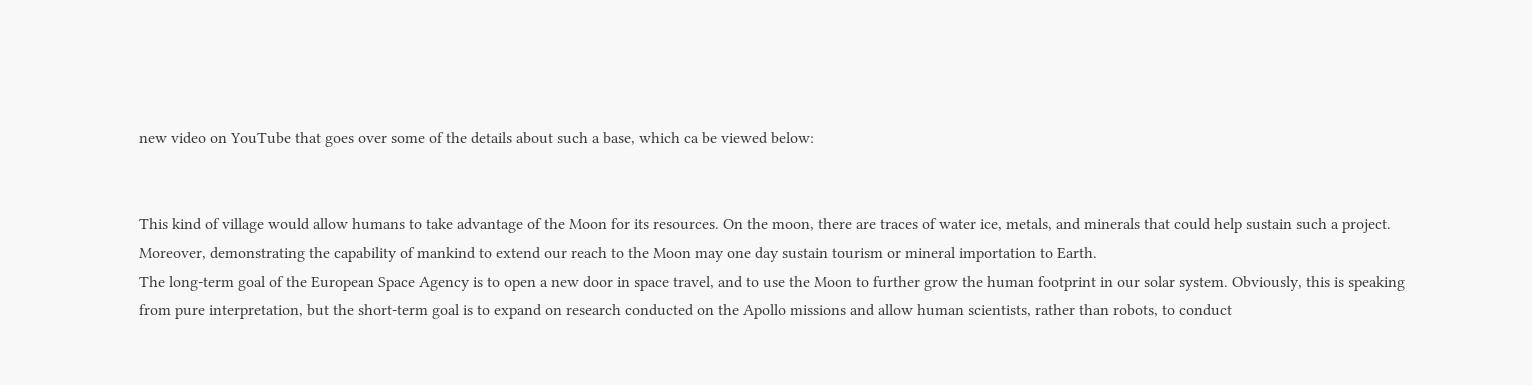new video on YouTube that goes over some of the details about such a base, which ca be viewed below:


This kind of village would allow humans to take advantage of the Moon for its resources. On the moon, there are traces of water ice, metals, and minerals that could help sustain such a project. Moreover, demonstrating the capability of mankind to extend our reach to the Moon may one day sustain tourism or mineral importation to Earth.
The long-term goal of the European Space Agency is to open a new door in space travel, and to use the Moon to further grow the human footprint in our solar system. Obviously, this is speaking from pure interpretation, but the short-term goal is to expand on research conducted on the Apollo missions and allow human scientists, rather than robots, to conduct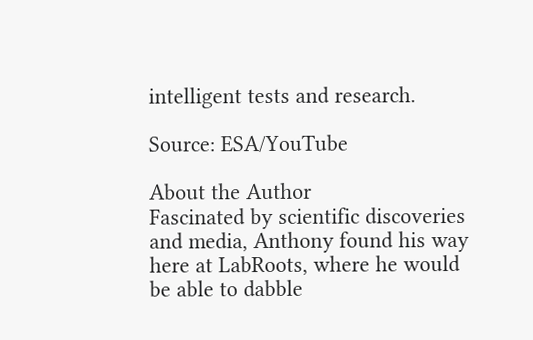intelligent tests and research.

Source: ESA/YouTube

About the Author
Fascinated by scientific discoveries and media, Anthony found his way here at LabRoots, where he would be able to dabble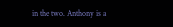in the two. Anthony is a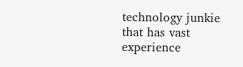technology junkie that has vast experience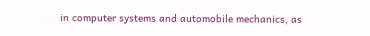in computer systems and automobile mechanics, as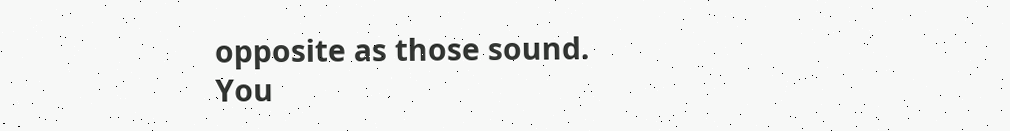opposite as those sound.
You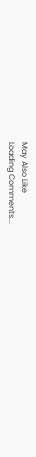May Also Like
Loading Comments...